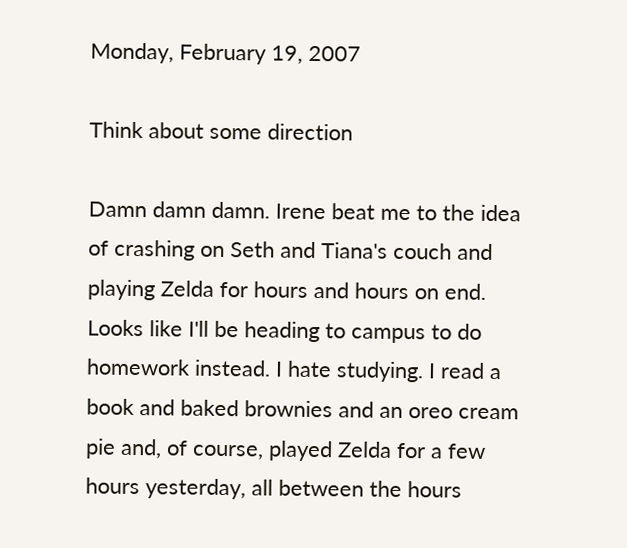Monday, February 19, 2007

Think about some direction

Damn damn damn. Irene beat me to the idea of crashing on Seth and Tiana's couch and playing Zelda for hours and hours on end. Looks like I'll be heading to campus to do homework instead. I hate studying. I read a book and baked brownies and an oreo cream pie and, of course, played Zelda for a few hours yesterday, all between the hours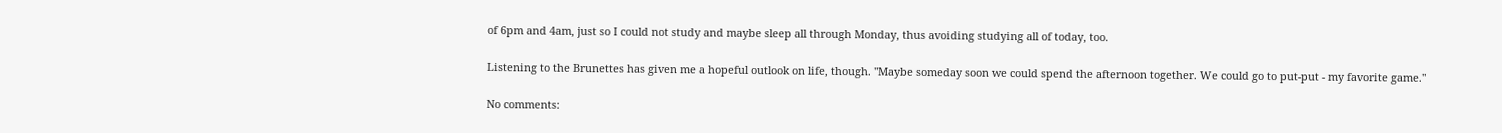of 6pm and 4am, just so I could not study and maybe sleep all through Monday, thus avoiding studying all of today, too.

Listening to the Brunettes has given me a hopeful outlook on life, though. "Maybe someday soon we could spend the afternoon together. We could go to put-put - my favorite game."

No comments: